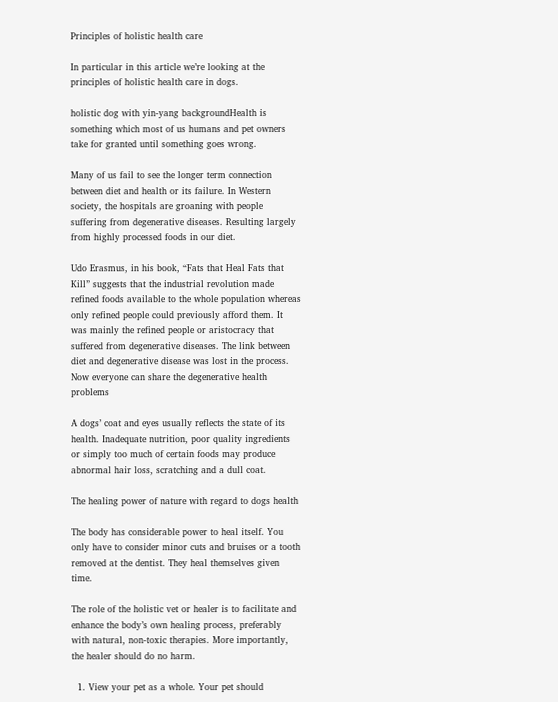Principles of holistic health care

In particular in this article we’re looking at the principles of holistic health care in dogs.

holistic dog with yin-yang backgroundHealth is something which most of us humans and pet owners take for granted until something goes wrong.

Many of us fail to see the longer term connection between diet and health or its failure. In Western society, the hospitals are groaning with people suffering from degenerative diseases. Resulting largely from highly processed foods in our diet.

Udo Erasmus, in his book, “Fats that Heal Fats that Kill” suggests that the industrial revolution made refined foods available to the whole population whereas only refined people could previously afford them. It was mainly the refined people or aristocracy that suffered from degenerative diseases. The link between diet and degenerative disease was lost in the process. Now everyone can share the degenerative health problems

A dogs’ coat and eyes usually reflects the state of its health. Inadequate nutrition, poor quality ingredients or simply too much of certain foods may produce abnormal hair loss, scratching and a dull coat.

The healing power of nature with regard to dogs health

The body has considerable power to heal itself. You only have to consider minor cuts and bruises or a tooth removed at the dentist. They heal themselves given time.

The role of the holistic vet or healer is to facilitate and enhance the body’s own healing process, preferably with natural, non-toxic therapies. More importantly, the healer should do no harm.

  1. View your pet as a whole. Your pet should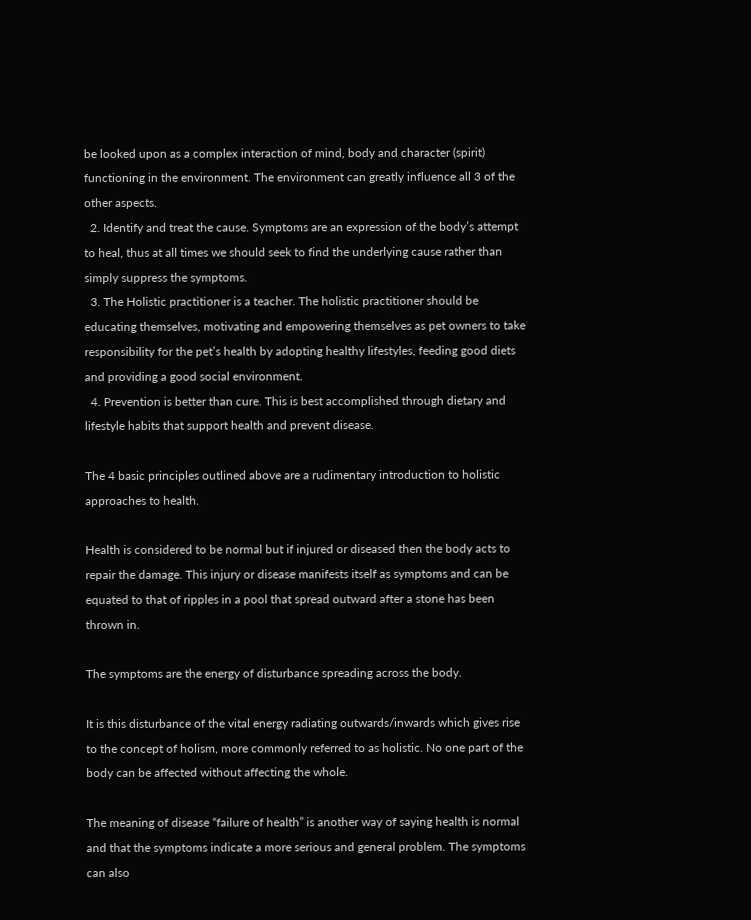be looked upon as a complex interaction of mind, body and character (spirit) functioning in the environment. The environment can greatly influence all 3 of the other aspects.
  2. Identify and treat the cause. Symptoms are an expression of the body’s attempt to heal, thus at all times we should seek to find the underlying cause rather than simply suppress the symptoms.
  3. The Holistic practitioner is a teacher. The holistic practitioner should be educating themselves, motivating and empowering themselves as pet owners to take responsibility for the pet’s health by adopting healthy lifestyles, feeding good diets and providing a good social environment.
  4. Prevention is better than cure. This is best accomplished through dietary and lifestyle habits that support health and prevent disease.

The 4 basic principles outlined above are a rudimentary introduction to holistic approaches to health.

Health is considered to be normal but if injured or diseased then the body acts to repair the damage. This injury or disease manifests itself as symptoms and can be equated to that of ripples in a pool that spread outward after a stone has been thrown in.

The symptoms are the energy of disturbance spreading across the body.

It is this disturbance of the vital energy radiating outwards/inwards which gives rise to the concept of holism, more commonly referred to as holistic. No one part of the body can be affected without affecting the whole.

The meaning of disease “failure of health” is another way of saying health is normal and that the symptoms indicate a more serious and general problem. The symptoms can also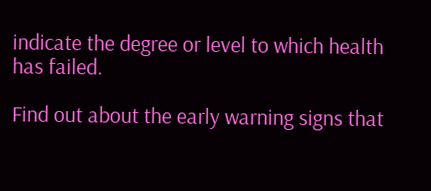indicate the degree or level to which health has failed.

Find out about the early warning signs that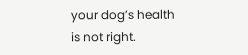your dog’s health is not right.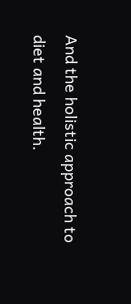And the holistic approach to diet and health.